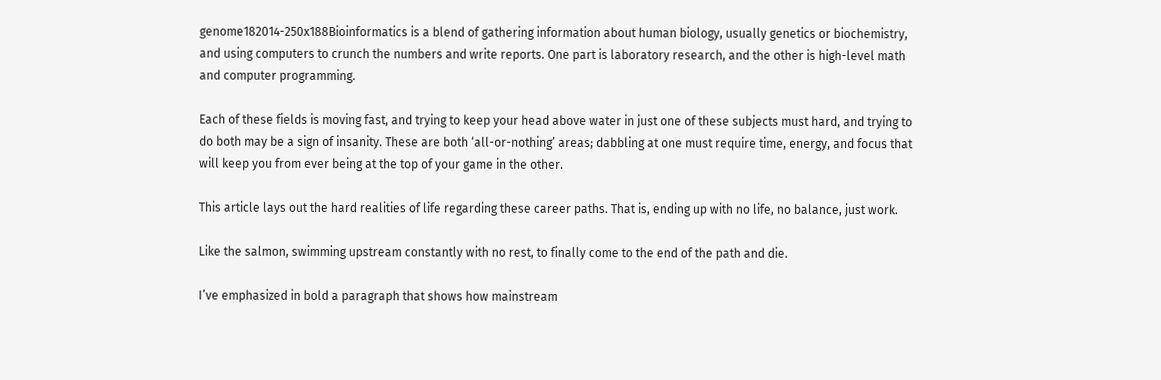genome182014-250x188Bioinformatics is a blend of gathering information about human biology, usually genetics or biochemistry, and using computers to crunch the numbers and write reports. One part is laboratory research, and the other is high-level math and computer programming.

Each of these fields is moving fast, and trying to keep your head above water in just one of these subjects must hard, and trying to do both may be a sign of insanity. These are both ‘all-or-nothing’ areas; dabbling at one must require time, energy, and focus that will keep you from ever being at the top of your game in the other.

This article lays out the hard realities of life regarding these career paths. That is, ending up with no life, no balance, just work.

Like the salmon, swimming upstream constantly with no rest, to finally come to the end of the path and die.

I’ve emphasized in bold a paragraph that shows how mainstream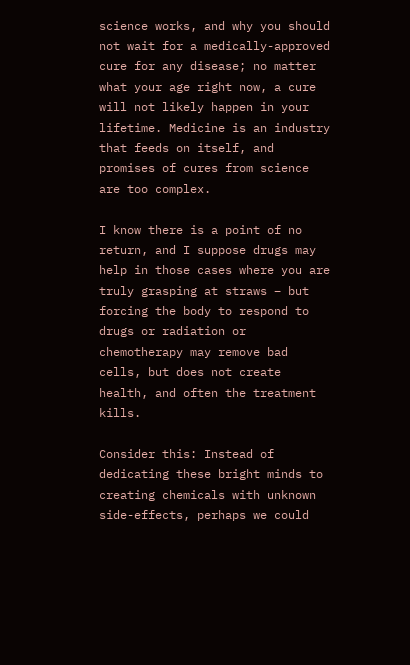science works, and why you should not wait for a medically-approved cure for any disease; no matter what your age right now, a cure will not likely happen in your lifetime. Medicine is an industry that feeds on itself, and promises of cures from science are too complex.

I know there is a point of no return, and I suppose drugs may help in those cases where you are truly grasping at straws – but forcing the body to respond to drugs or radiation or chemotherapy may remove bad cells, but does not create health, and often the treatment kills.

Consider this: Instead of dedicating these bright minds to creating chemicals with unknown side-effects, perhaps we could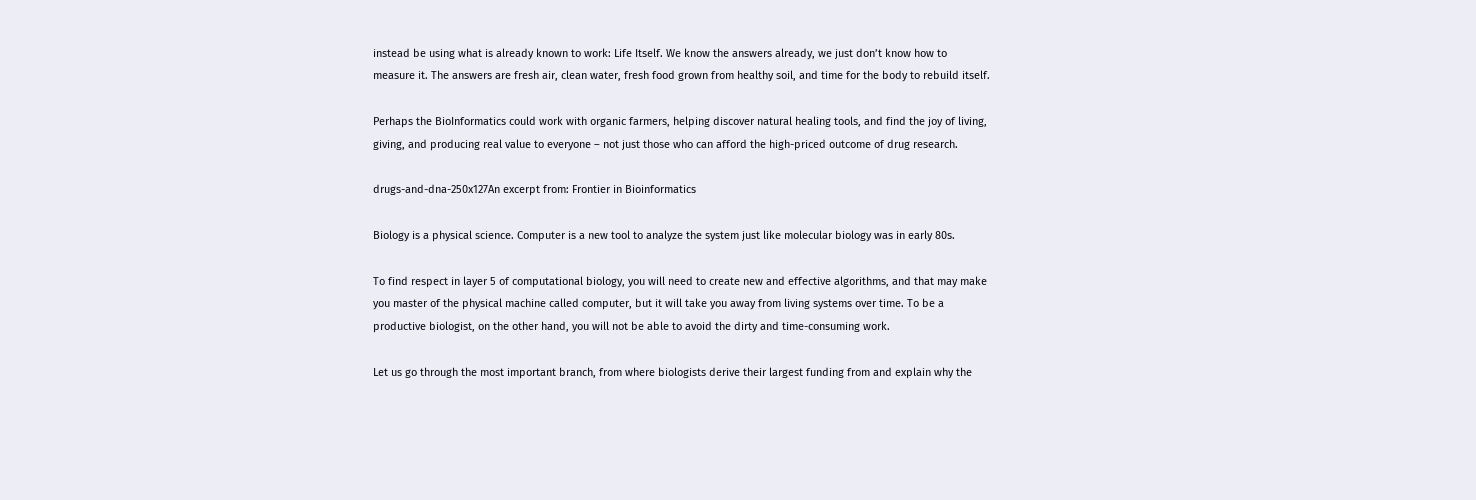instead be using what is already known to work: Life Itself. We know the answers already, we just don’t know how to measure it. The answers are fresh air, clean water, fresh food grown from healthy soil, and time for the body to rebuild itself.

Perhaps the BioInformatics could work with organic farmers, helping discover natural healing tools, and find the joy of living, giving, and producing real value to everyone – not just those who can afford the high-priced outcome of drug research.

drugs-and-dna-250x127An excerpt from: Frontier in Bioinformatics

Biology is a physical science. Computer is a new tool to analyze the system just like molecular biology was in early 80s.

To find respect in layer 5 of computational biology, you will need to create new and effective algorithms, and that may make you master of the physical machine called computer, but it will take you away from living systems over time. To be a productive biologist, on the other hand, you will not be able to avoid the dirty and time-consuming work.

Let us go through the most important branch, from where biologists derive their largest funding from and explain why the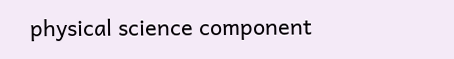physical science component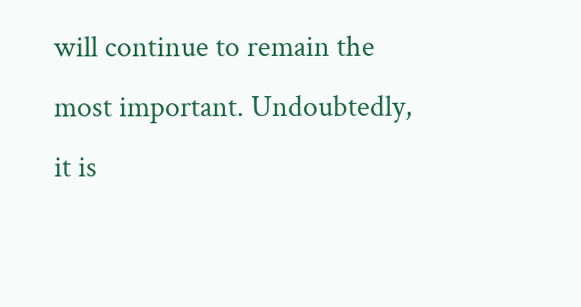will continue to remain the most important. Undoubtedly, it is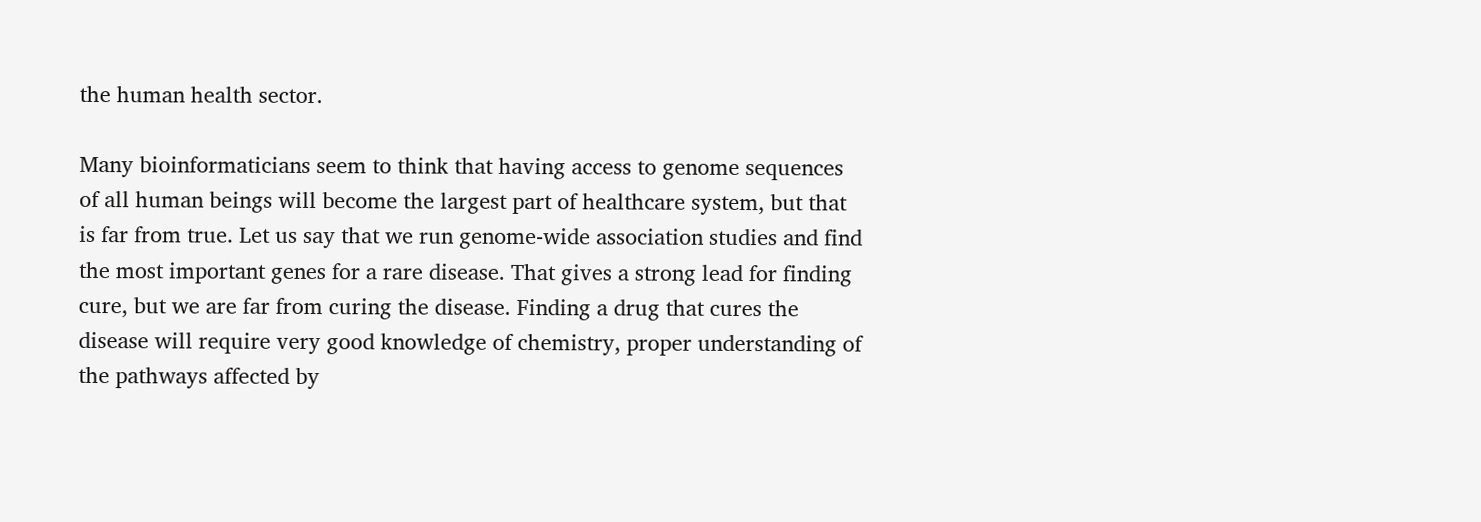the human health sector.

Many bioinformaticians seem to think that having access to genome sequences of all human beings will become the largest part of healthcare system, but that is far from true. Let us say that we run genome-wide association studies and find the most important genes for a rare disease. That gives a strong lead for finding cure, but we are far from curing the disease. Finding a drug that cures the disease will require very good knowledge of chemistry, proper understanding of the pathways affected by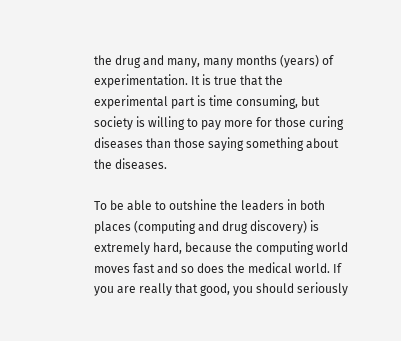the drug and many, many months (years) of experimentation. It is true that the experimental part is time consuming, but society is willing to pay more for those curing diseases than those saying something about the diseases.

To be able to outshine the leaders in both places (computing and drug discovery) is extremely hard, because the computing world moves fast and so does the medical world. If you are really that good, you should seriously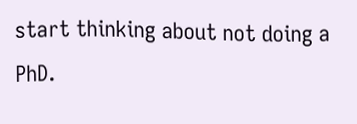start thinking about not doing a PhD.